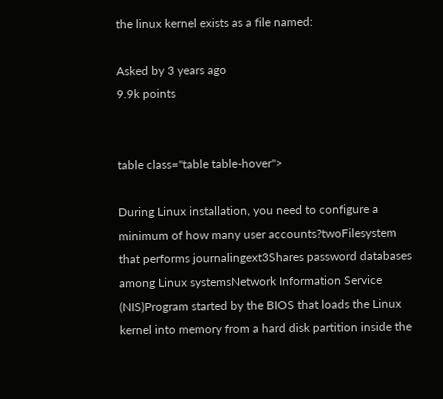the linux kernel exists as a file named:

Asked by 3 years ago
9.9k points


table class="table table-hover">

During Linux installation, you need to configure a minimum of how many user accounts?twoFilesystem that performs journalingext3Shares password databases among Linux systemsNetwork Information Service (NIS)Program started by the BIOS that loads the Linux kernel into memory from a hard disk partition inside the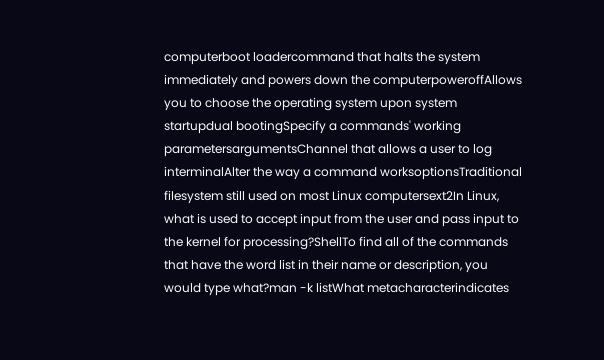computerboot loadercommand that halts the system immediately and powers down the computerpoweroffAllows you to choose the operating system upon system startupdual bootingSpecify a commands' working parametersargumentsChannel that allows a user to log interminalAlter the way a command worksoptionsTraditional filesystem still used on most Linux computersext2In Linux, what is used to accept input from the user and pass input to the kernel for processing?ShellTo find all of the commands that have the word list in their name or description, you would type what?man -k listWhat metacharacterindicates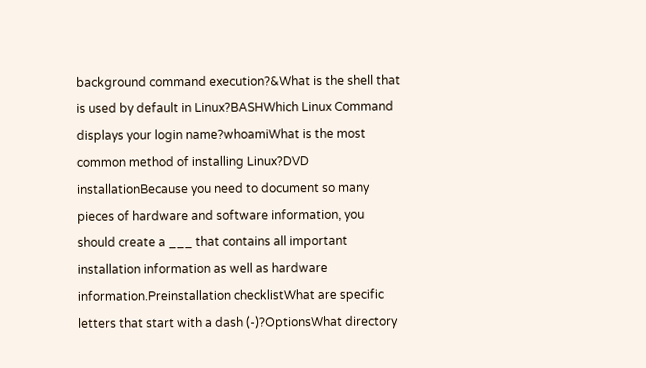background command execution?&What is the shell that is used by default in Linux?BASHWhich Linux Command displays your login name?whoamiWhat is the most common method of installing Linux?DVD installationBecause you need to document so many pieces of hardware and software information, you should create a ___ that contains all important installation information as well as hardware information.Preinstallation checklistWhat are specific letters that start with a dash (-)?OptionsWhat directory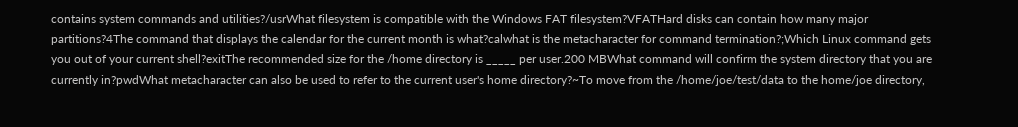contains system commands and utilities?/usrWhat filesystem is compatible with the Windows FAT filesystem?VFATHard disks can contain how many major partitions?4The command that displays the calendar for the current month is what?calwhat is the metacharacter for command termination?;Which Linux command gets you out of your current shell?exitThe recommended size for the /home directory is _____ per user.200 MBWhat command will confirm the system directory that you are currently in?pwdWhat metacharacter can also be used to refer to the current user's home directory?~To move from the /home/joe/test/data to the home/joe directory,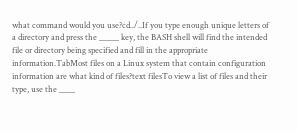what command would you use?cd../..If you type enough unique letters of a directory and press the _____ key, the BASH shell will find the intended file or directory being specified and fill in the appropriate information.TabMost files on a Linux system that contain configuration information are what kind of files?text filesTo view a list of files and their type, use the ____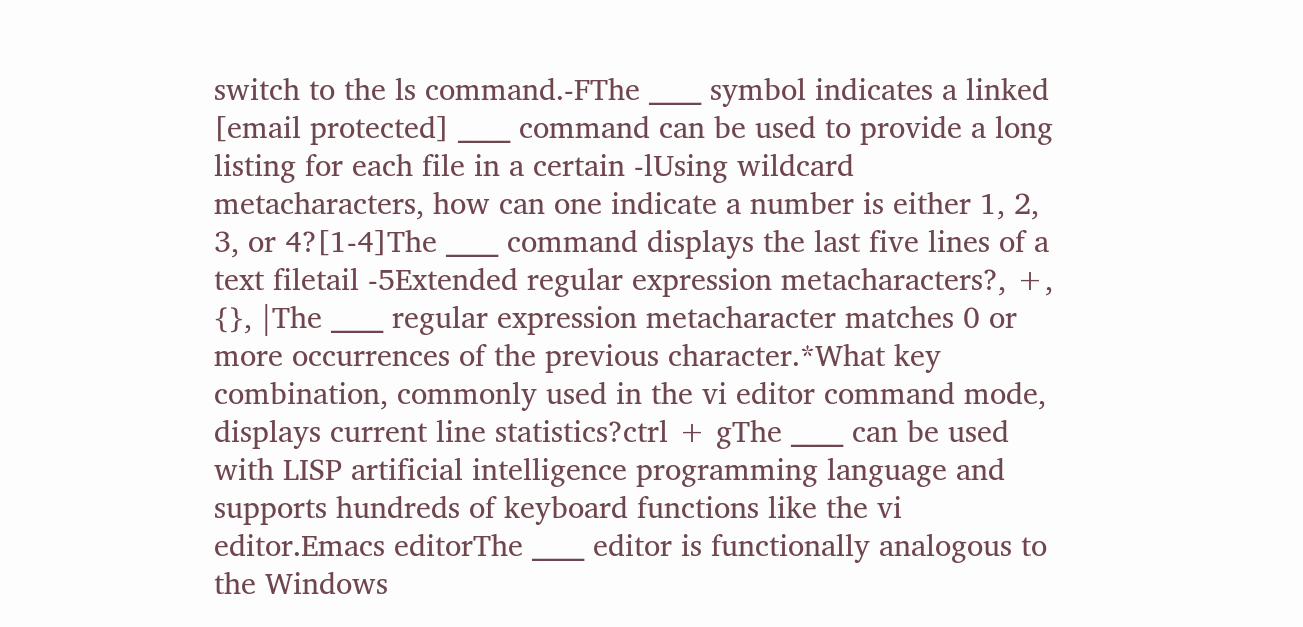switch to the ls command.-FThe ____ symbol indicates a linked [email protected] ____ command can be used to provide a long listing for each file in a certain -lUsing wildcard metacharacters, how can one indicate a number is either 1, 2, 3, or 4?[1-4]The ____ command displays the last five lines of a text filetail -5Extended regular expression metacharacters?, +, {}, |The ____ regular expression metacharacter matches 0 or more occurrences of the previous character.*What key combination, commonly used in the vi editor command mode, displays current line statistics?ctrl + gThe ____ can be used with LISP artificial intelligence programming language and supports hundreds of keyboard functions like the vi editor.Emacs editorThe ____ editor is functionally analogous to the Windows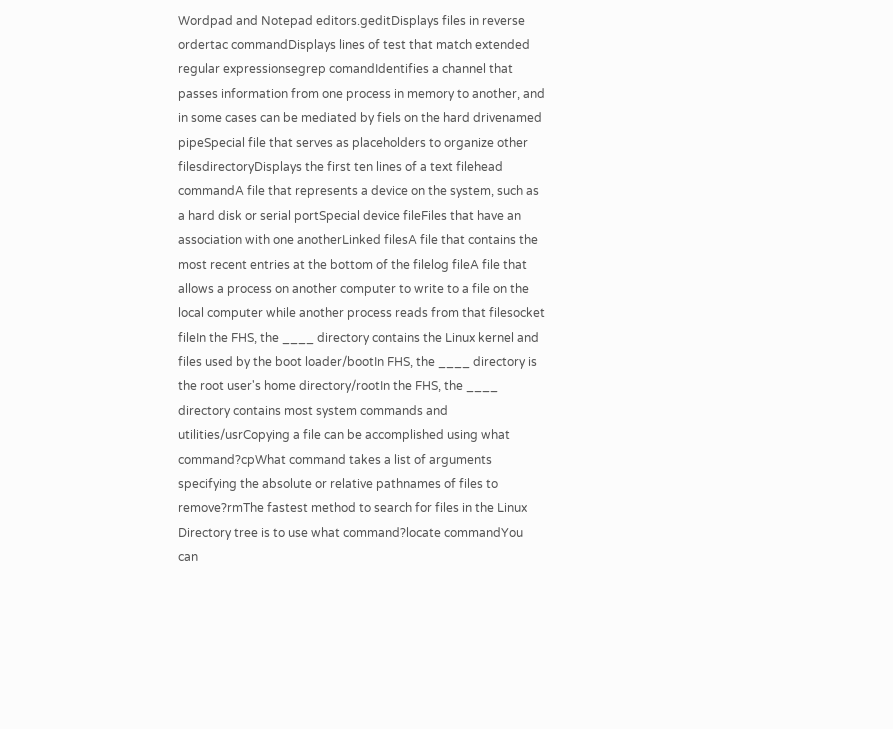Wordpad and Notepad editors.geditDisplays files in reverse ordertac commandDisplays lines of test that match extended regular expressionsegrep comandIdentifies a channel that passes information from one process in memory to another, and in some cases can be mediated by fiels on the hard drivenamed pipeSpecial file that serves as placeholders to organize other filesdirectoryDisplays the first ten lines of a text filehead commandA file that represents a device on the system, such as a hard disk or serial portSpecial device fileFiles that have an association with one anotherLinked filesA file that contains the most recent entries at the bottom of the filelog fileA file that allows a process on another computer to write to a file on the local computer while another process reads from that filesocket fileIn the FHS, the ____ directory contains the Linux kernel and files used by the boot loader/bootIn FHS, the ____ directory is the root user's home directory/rootIn the FHS, the ____ directory contains most system commands and utilities/usrCopying a file can be accomplished using what command?cpWhat command takes a list of arguments specifying the absolute or relative pathnames of files to remove?rmThe fastest method to search for files in the Linux Directory tree is to use what command?locate commandYou can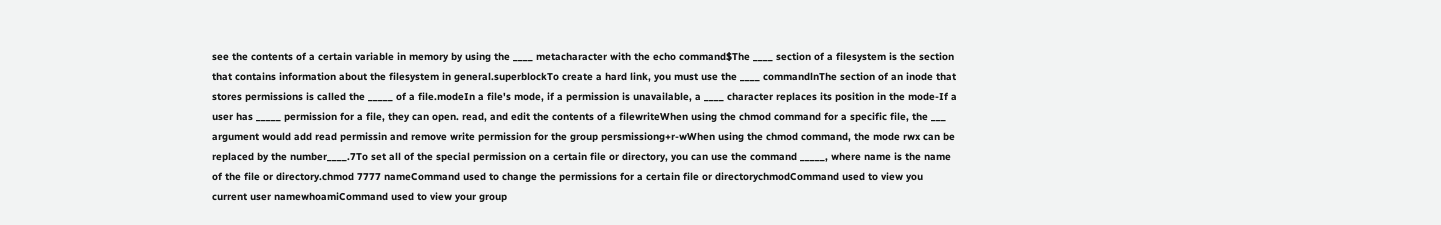see the contents of a certain variable in memory by using the ____ metacharacter with the echo command$The ____ section of a filesystem is the section that contains information about the filesystem in general.superblockTo create a hard link, you must use the ____ commandlnThe section of an inode that stores permissions is called the _____ of a file.modeIn a file's mode, if a permission is unavailable, a ____ character replaces its position in the mode-If a user has _____ permission for a file, they can open. read, and edit the contents of a filewriteWhen using the chmod command for a specific file, the ___ argument would add read permissin and remove write permission for the group persmissiong+r-wWhen using the chmod command, the mode rwx can be replaced by the number____.7To set all of the special permission on a certain file or directory, you can use the command _____, where name is the name of the file or directory.chmod 7777 nameCommand used to change the permissions for a certain file or directorychmodCommand used to view you current user namewhoamiCommand used to view your group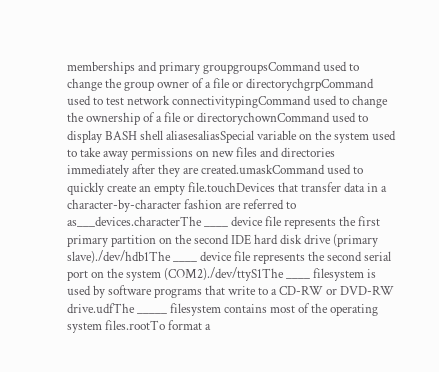memberships and primary groupgroupsCommand used to change the group owner of a file or directorychgrpCommand used to test network connectivitypingCommand used to change the ownership of a file or directorychownCommand used to display BASH shell aliasesaliasSpecial variable on the system used to take away permissions on new files and directories immediately after they are created.umaskCommand used to quickly create an empty file.touchDevices that transfer data in a character-by-character fashion are referred to as___devices.characterThe ____ device file represents the first primary partition on the second IDE hard disk drive (primary slave)./dev/hdb1The ____ device file represents the second serial port on the system (COM2)./dev/ttyS1The ____ filesystem is used by software programs that write to a CD-RW or DVD-RW drive.udfThe _____ filesystem contains most of the operating system files.rootTo format a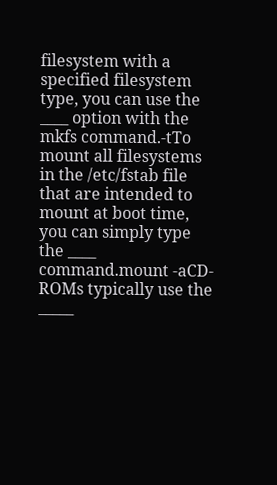filesystem with a specified filesystem type, you can use the ____ option with the mkfs command.-tTo mount all filesystems in the /etc/fstab file that are intended to mount at boot time, you can simply type the ____ command.mount -aCD-ROMs typically use the _____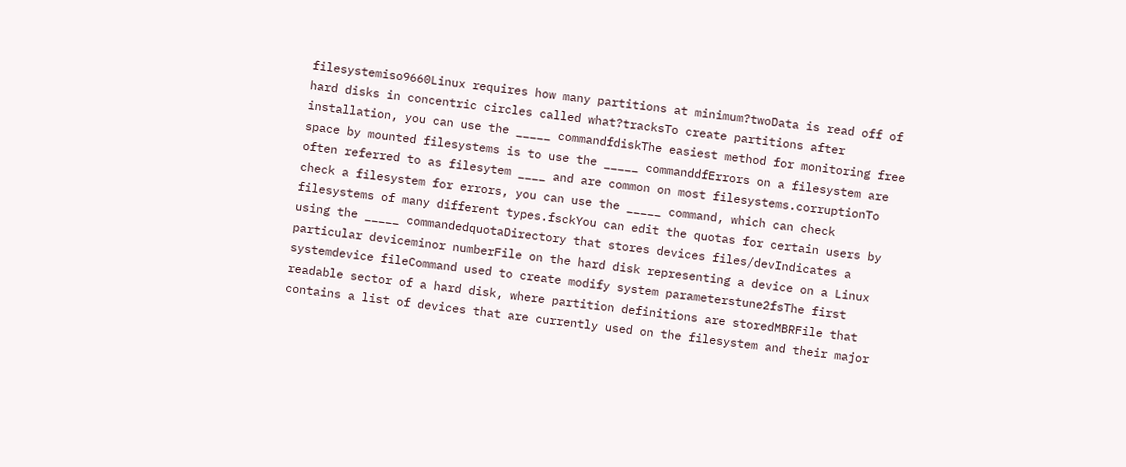filesystemiso9660Linux requires how many partitions at minimum?twoData is read off of hard disks in concentric circles called what?tracksTo create partitions after installation, you can use the _____ commandfdiskThe easiest method for monitoring free space by mounted filesystems is to use the _____ commanddfErrors on a filesystem are often referred to as filesytem ____ and are common on most filesystems.corruptionTo check a filesystem for errors, you can use the _____ command, which can check filesystems of many different types.fsckYou can edit the quotas for certain users by using the _____ commandedquotaDirectory that stores devices files/devIndicates a particular deviceminor numberFile on the hard disk representing a device on a Linux systemdevice fileCommand used to create modify system parameterstune2fsThe first readable sector of a hard disk, where partition definitions are storedMBRFile that contains a list of devices that are currently used on the filesystem and their major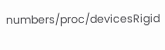numbers/proc/devicesRigid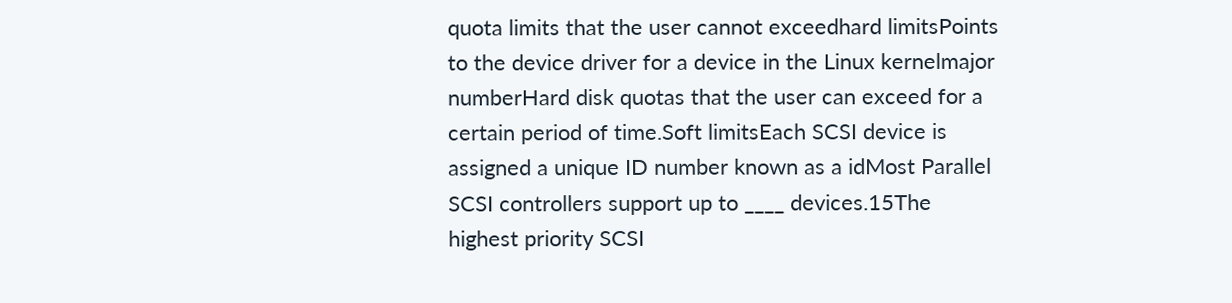quota limits that the user cannot exceedhard limitsPoints to the device driver for a device in the Linux kernelmajor numberHard disk quotas that the user can exceed for a certain period of time.Soft limitsEach SCSI device is assigned a unique ID number known as a idMost Parallel SCSI controllers support up to ____ devices.15The highest priority SCSI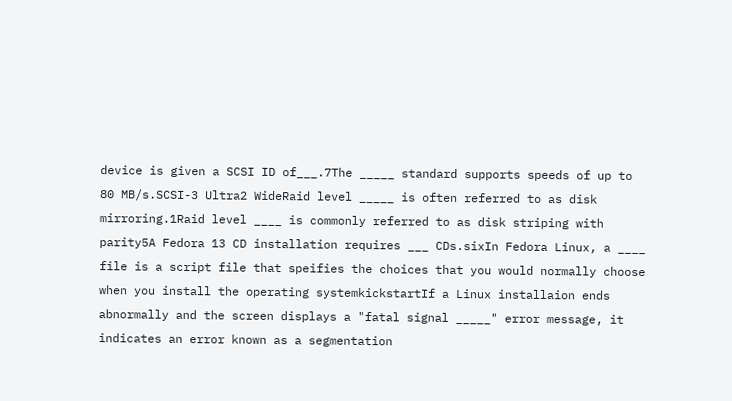device is given a SCSI ID of___.7The _____ standard supports speeds of up to 80 MB/s.SCSI-3 Ultra2 WideRaid level _____ is often referred to as disk mirroring.1Raid level ____ is commonly referred to as disk striping with parity5A Fedora 13 CD installation requires ___ CDs.sixIn Fedora Linux, a ____ file is a script file that speifies the choices that you would normally choose when you install the operating systemkickstartIf a Linux installaion ends abnormally and the screen displays a "fatal signal _____" error message, it indicates an error known as a segmentation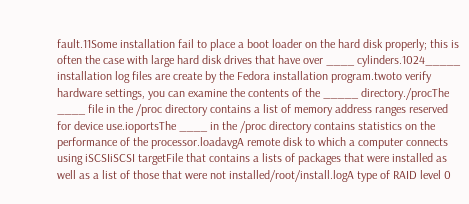fault.11Some installation fail to place a boot loader on the hard disk properly; this is often the case with large hard disk drives that have over ____ cylinders.1024_____ installation log files are create by the Fedora installation program.twoto verify hardware settings, you can examine the contents of the _____ directory./procThe ____ file in the /proc directory contains a list of memory address ranges reserved for device use.ioportsThe ____ in the /proc directory contains statistics on the performance of the processor.loadavgA remote disk to which a computer connects using iSCSIiSCSI targetFile that contains a lists of packages that were installed as well as a list of those that were not installed/root/install.logA type of RAID level 0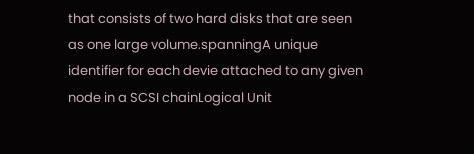that consists of two hard disks that are seen as one large volume.spanningA unique identifier for each devie attached to any given node in a SCSI chainLogical Unit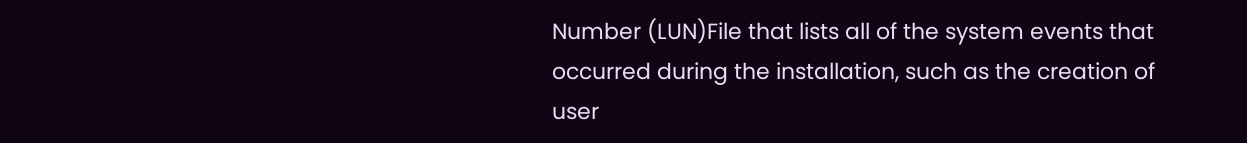Number (LUN)File that lists all of the system events that occurred during the installation, such as the creation of user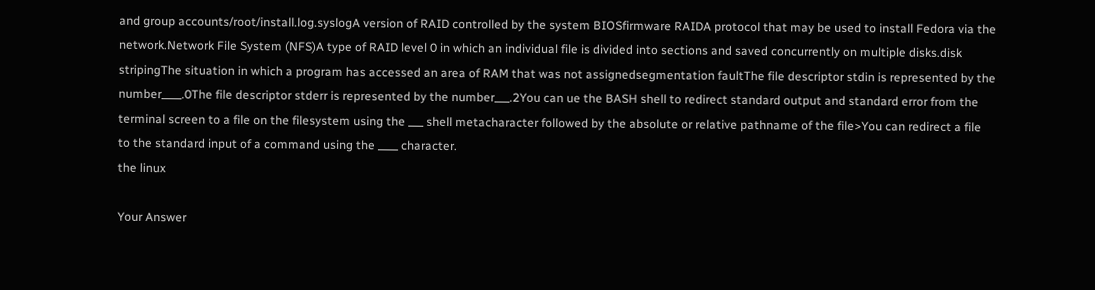and group accounts/root/install.log.syslogA version of RAID controlled by the system BIOSfirmware RAIDA protocol that may be used to install Fedora via the network.Network File System (NFS)A type of RAID level 0 in which an individual file is divided into sections and saved concurrently on multiple disks.disk stripingThe situation in which a program has accessed an area of RAM that was not assignedsegmentation faultThe file descriptor stdin is represented by the number____.0The file descriptor stderr is represented by the number___.2You can ue the BASH shell to redirect standard output and standard error from the terminal screen to a file on the filesystem using the ___ shell metacharacter followed by the absolute or relative pathname of the file>You can redirect a file to the standard input of a command using the ____ character.
the linux

Your Answer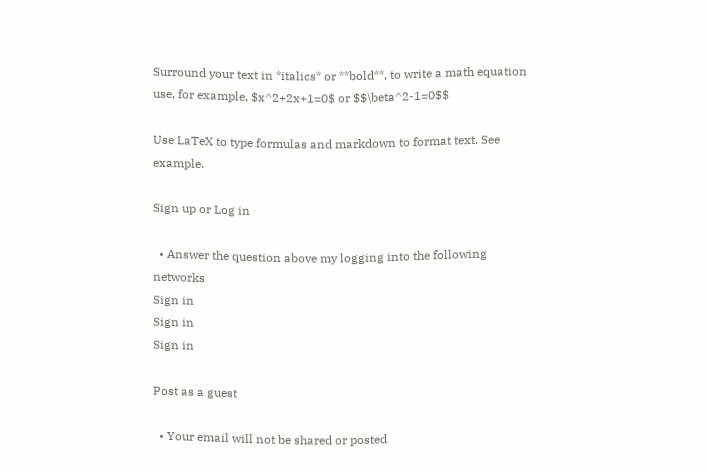Surround your text in *italics* or **bold**, to write a math equation use, for example, $x^2+2x+1=0$ or $$\beta^2-1=0$$

Use LaTeX to type formulas and markdown to format text. See example.

Sign up or Log in

  • Answer the question above my logging into the following networks
Sign in
Sign in
Sign in

Post as a guest

  • Your email will not be shared or posted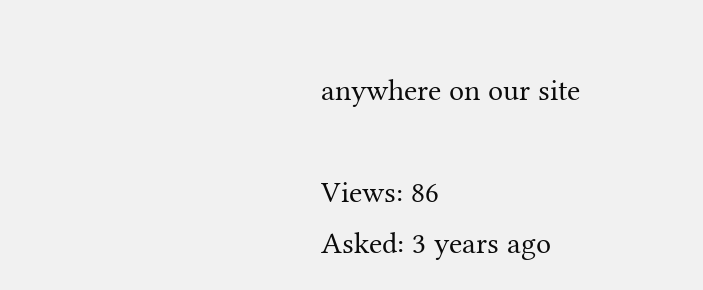anywhere on our site

Views: 86
Asked: 3 years ago